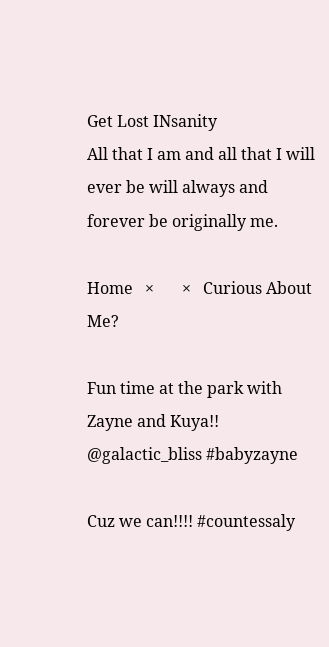Get Lost INsanity
All that I am and all that I will ever be will always and forever be originally me.

Home   ×       ×   Curious About Me?

Fun time at the park with Zayne and Kuya!! @galactic_bliss #babyzayne

Cuz we can!!!! #countessaly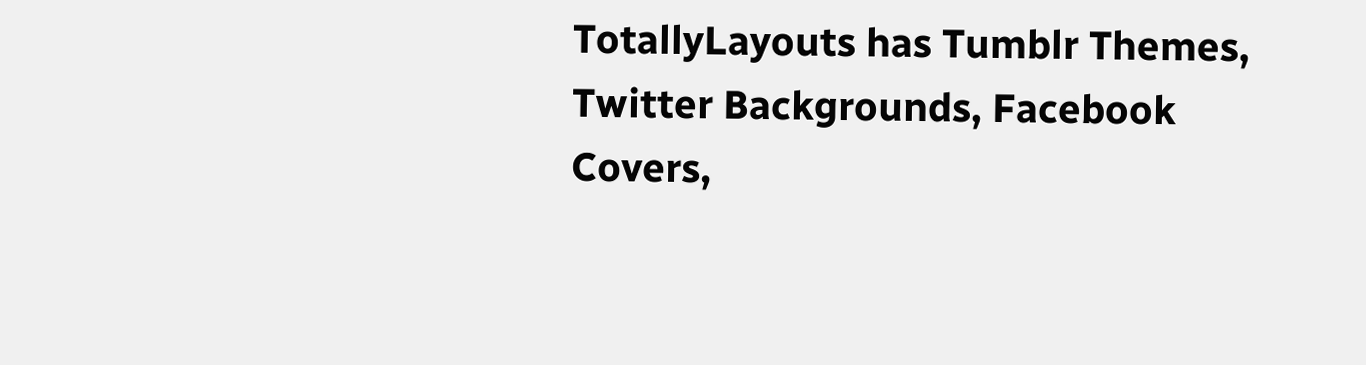TotallyLayouts has Tumblr Themes, Twitter Backgrounds, Facebook Covers,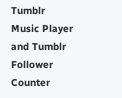Tumblr Music Player and Tumblr Follower Counter